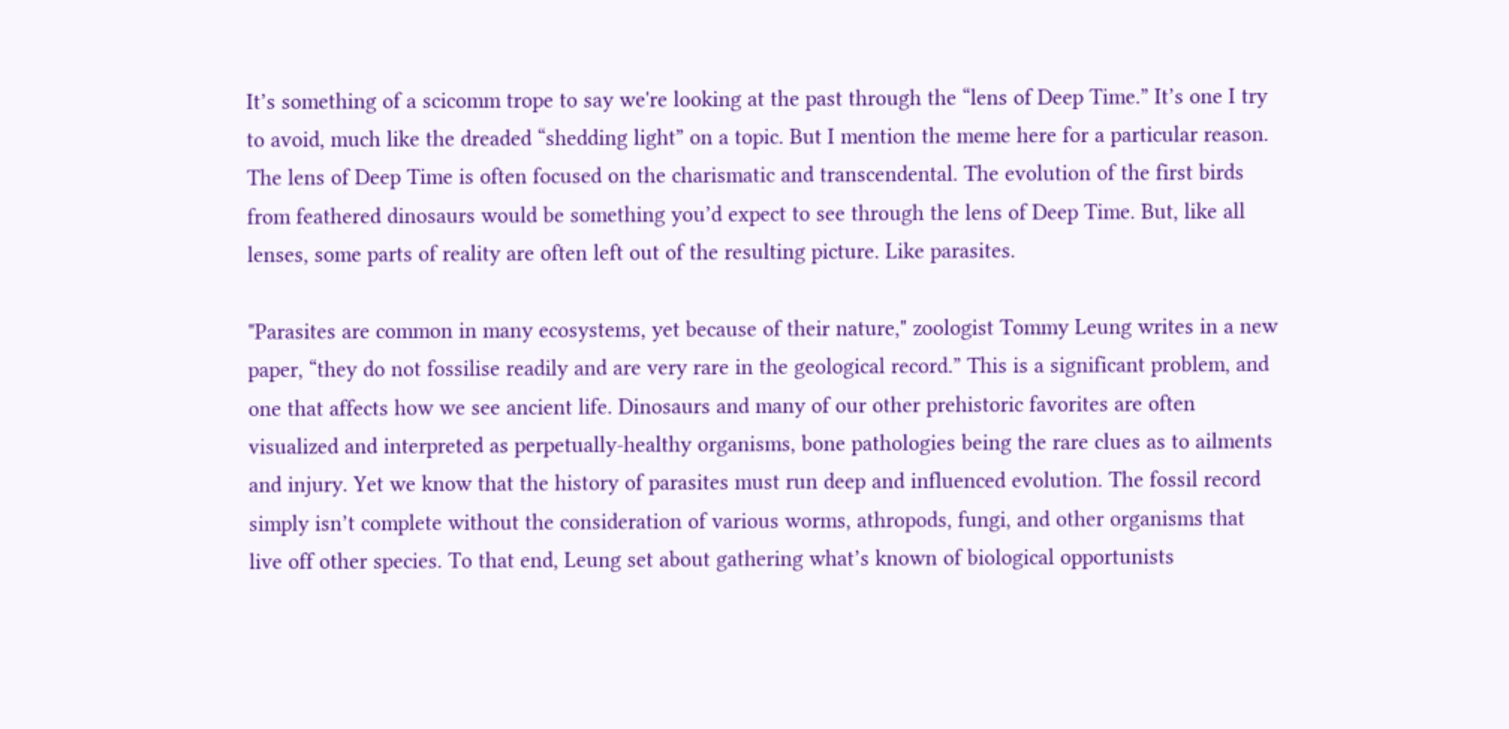It’s something of a scicomm trope to say we're looking at the past through the “lens of Deep Time.” It’s one I try to avoid, much like the dreaded “shedding light” on a topic. But I mention the meme here for a particular reason. The lens of Deep Time is often focused on the charismatic and transcendental. The evolution of the first birds from feathered dinosaurs would be something you’d expect to see through the lens of Deep Time. But, like all lenses, some parts of reality are often left out of the resulting picture. Like parasites.

"Parasites are common in many ecosystems, yet because of their nature," zoologist Tommy Leung writes in a new paper, “they do not fossilise readily and are very rare in the geological record.” This is a significant problem, and one that affects how we see ancient life. Dinosaurs and many of our other prehistoric favorites are often visualized and interpreted as perpetually-healthy organisms, bone pathologies being the rare clues as to ailments and injury. Yet we know that the history of parasites must run deep and influenced evolution. The fossil record simply isn’t complete without the consideration of various worms, athropods, fungi, and other organisms that live off other species. To that end, Leung set about gathering what’s known of biological opportunists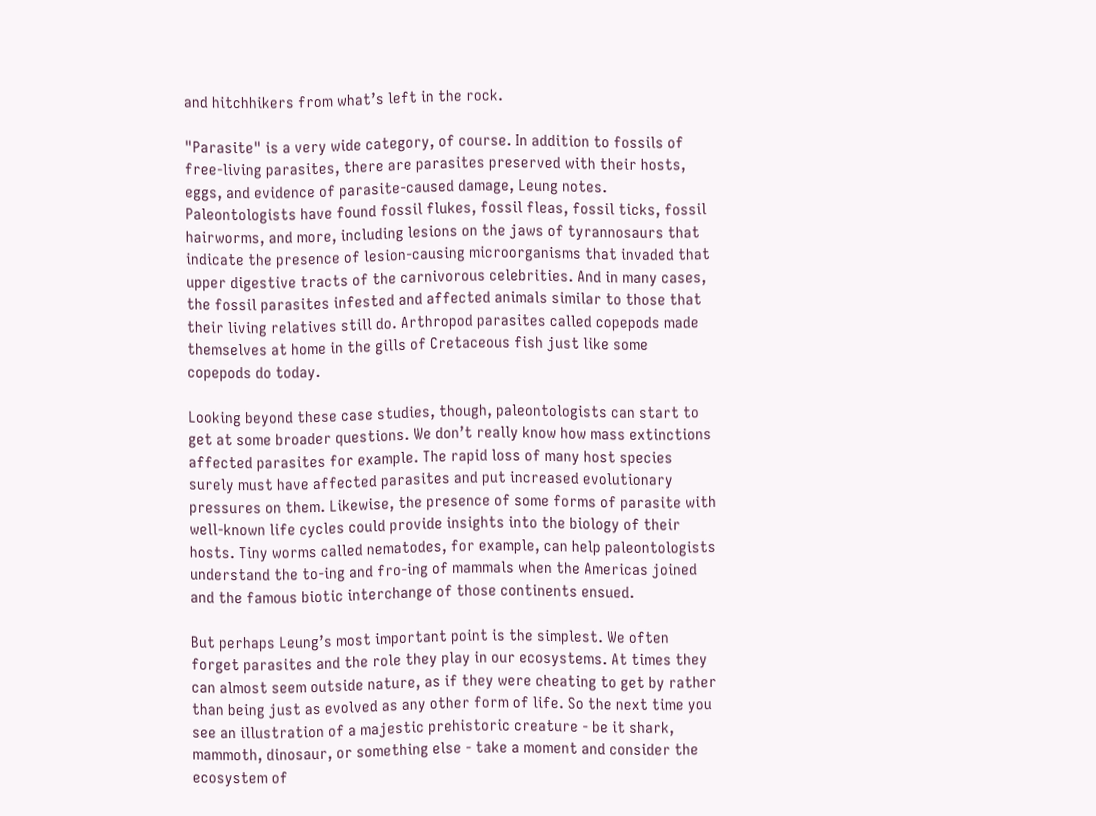and hitchhikers from what’s left in the rock.

"Parasite" is a very wide category, of course. In addition to fossils of free-living parasites, there are parasites preserved with their hosts, eggs, and evidence of parasite-caused damage, Leung notes. Paleontologists have found fossil flukes, fossil fleas, fossil ticks, fossil hairworms, and more, including lesions on the jaws of tyrannosaurs that indicate the presence of lesion-causing microorganisms that invaded that upper digestive tracts of the carnivorous celebrities. And in many cases, the fossil parasites infested and affected animals similar to those that their living relatives still do. Arthropod parasites called copepods made themselves at home in the gills of Cretaceous fish just like some copepods do today.

Looking beyond these case studies, though, paleontologists can start to get at some broader questions. We don’t really know how mass extinctions affected parasites for example. The rapid loss of many host species surely must have affected parasites and put increased evolutionary pressures on them. Likewise, the presence of some forms of parasite with well-known life cycles could provide insights into the biology of their hosts. Tiny worms called nematodes, for example, can help paleontologists understand the to-ing and fro-ing of mammals when the Americas joined and the famous biotic interchange of those continents ensued.

But perhaps Leung’s most important point is the simplest. We often forget parasites and the role they play in our ecosystems. At times they can almost seem outside nature, as if they were cheating to get by rather than being just as evolved as any other form of life. So the next time you see an illustration of a majestic prehistoric creature - be it shark, mammoth, dinosaur, or something else - take a moment and consider the ecosystem of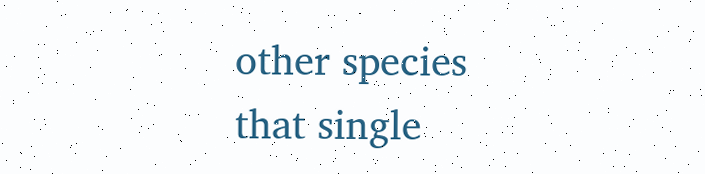other species that single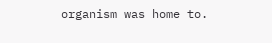organism was home to.